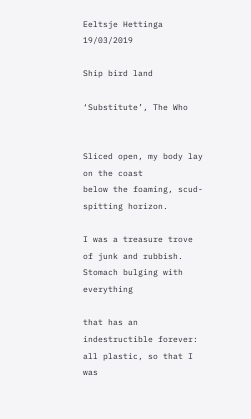Eeltsje Hettinga 19/03/2019

Ship bird land

‘Substitute’, The Who


Sliced open, my body lay on the coast
below the foaming, scud-spitting horizon.

I was a treasure trove of junk and rubbish.
Stomach bulging with everything

that has an indestructible forever:
all plastic, so that I was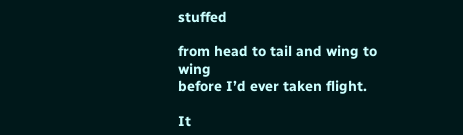stuffed

from head to tail and wing to wing
before I’d ever taken flight.

It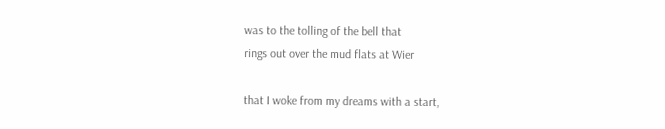was to the tolling of the bell that
rings out over the mud flats at Wier

that I woke from my dreams with a start,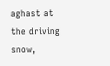aghast at the driving snow,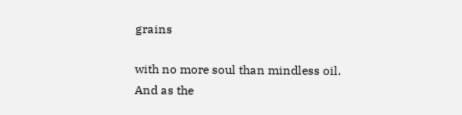grains

with no more soul than mindless oil.
And as the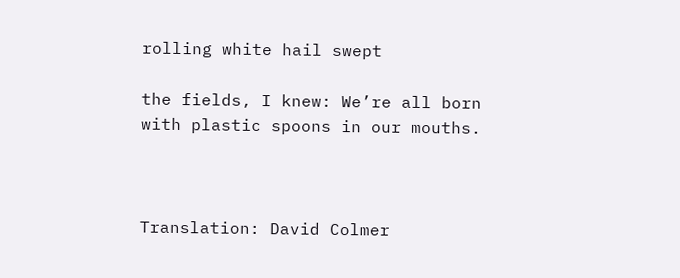rolling white hail swept

the fields, I knew: We’re all born
with plastic spoons in our mouths.



Translation: David Colmer